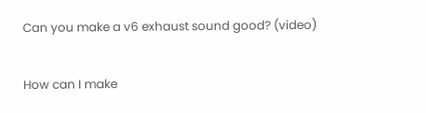Can you make a v6 exhaust sound good? (video)

How can I make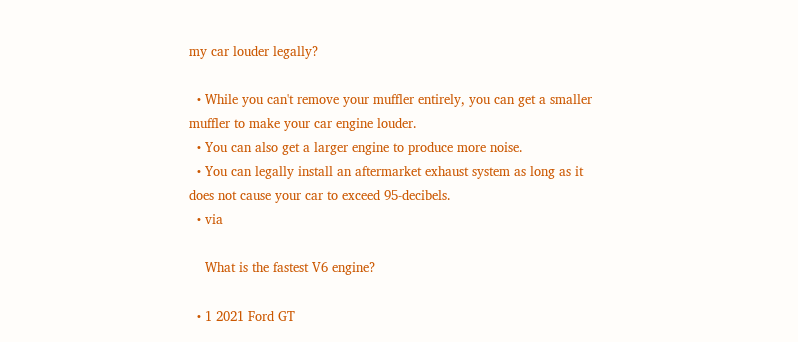my car louder legally?

  • While you can't remove your muffler entirely, you can get a smaller muffler to make your car engine louder.
  • You can also get a larger engine to produce more noise.
  • You can legally install an aftermarket exhaust system as long as it does not cause your car to exceed 95-decibels.
  • via

    What is the fastest V6 engine?

  • 1 2021 Ford GT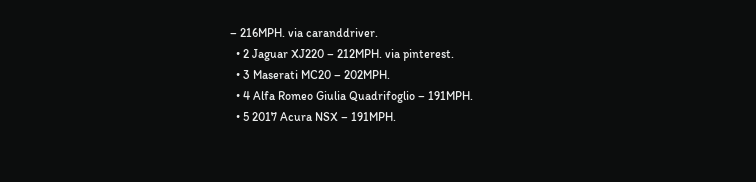– 216MPH. via caranddriver.
  • 2 Jaguar XJ220 – 212MPH. via pinterest.
  • 3 Maserati MC20 – 202MPH.
  • 4 Alfa Romeo Giulia Quadrifoglio – 191MPH.
  • 5 2017 Acura NSX – 191MPH.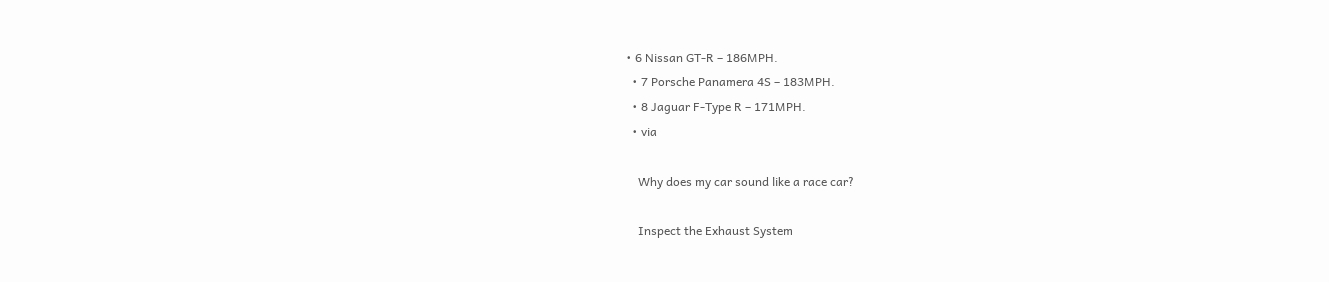• 6 Nissan GT-R – 186MPH.
  • 7 Porsche Panamera 4S – 183MPH.
  • 8 Jaguar F-Type R – 171MPH.
  • via

    Why does my car sound like a race car?

    Inspect the Exhaust System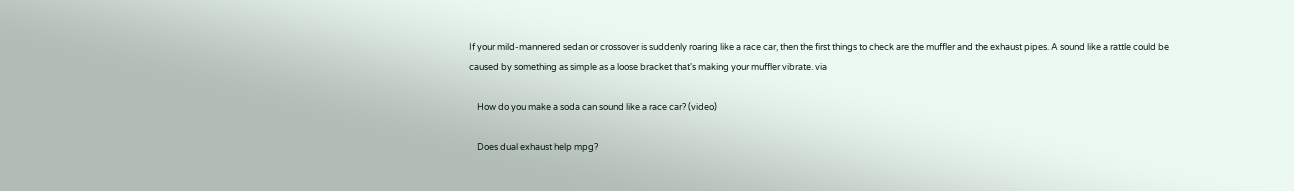If your mild-mannered sedan or crossover is suddenly roaring like a race car, then the first things to check are the muffler and the exhaust pipes. A sound like a rattle could be caused by something as simple as a loose bracket that's making your muffler vibrate. via

    How do you make a soda can sound like a race car? (video)

    Does dual exhaust help mpg?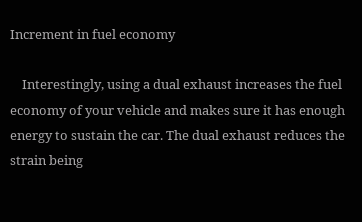Increment in fuel economy

    Interestingly, using a dual exhaust increases the fuel economy of your vehicle and makes sure it has enough energy to sustain the car. The dual exhaust reduces the strain being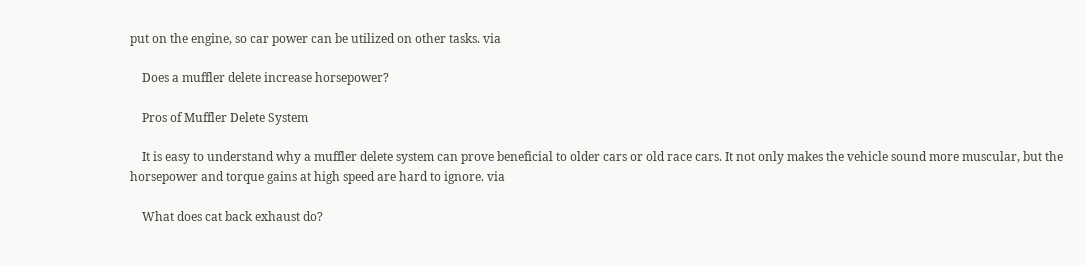put on the engine, so car power can be utilized on other tasks. via

    Does a muffler delete increase horsepower?

    Pros of Muffler Delete System

    It is easy to understand why a muffler delete system can prove beneficial to older cars or old race cars. It not only makes the vehicle sound more muscular, but the horsepower and torque gains at high speed are hard to ignore. via

    What does cat back exhaust do?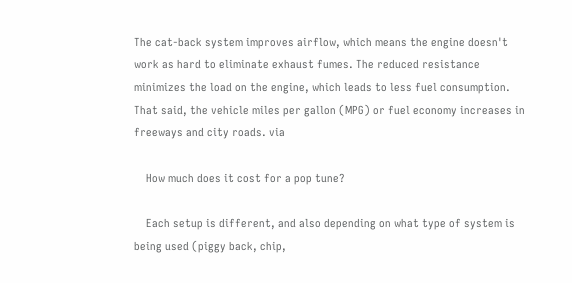The cat-back system improves airflow, which means the engine doesn't work as hard to eliminate exhaust fumes. The reduced resistance minimizes the load on the engine, which leads to less fuel consumption. That said, the vehicle miles per gallon (MPG) or fuel economy increases in freeways and city roads. via

    How much does it cost for a pop tune?

    Each setup is different, and also depending on what type of system is being used (piggy back, chip,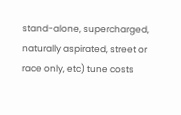stand-alone, supercharged, naturally aspirated, street or race only, etc) tune costs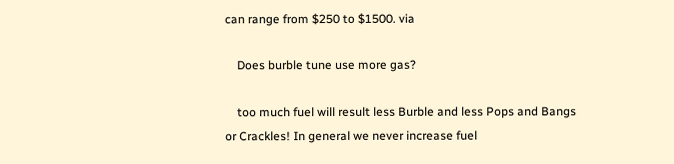can range from $250 to $1500. via

    Does burble tune use more gas?

    too much fuel will result less Burble and less Pops and Bangs or Crackles! In general we never increase fuel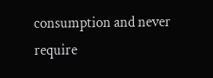consumption and never require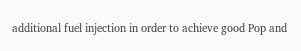additional fuel injection in order to achieve good Pop and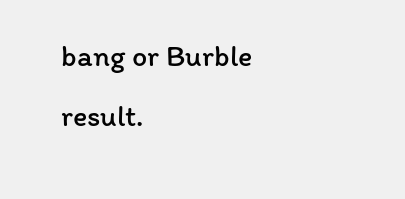bang or Burble result.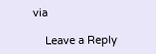via

    Leave a Reply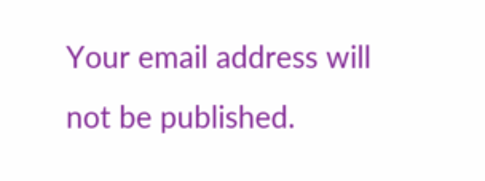Your email address will not be published.